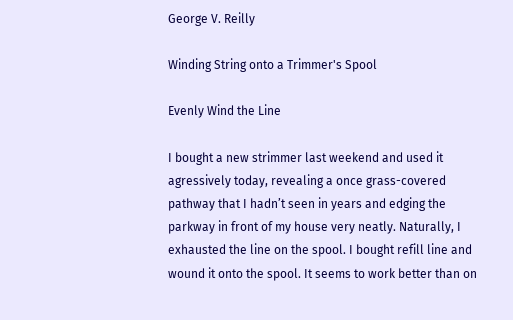George V. Reilly

Winding String onto a Trimmer's Spool

Evenly Wind the Line

I bought a new strimmer last weekend and used it agressively today, revealing a once grass-covered pathway that I hadn’t seen in years and edging the parkway in front of my house very neatly. Naturally, I exhausted the line on the spool. I bought refill line and wound it onto the spool. It seems to work better than on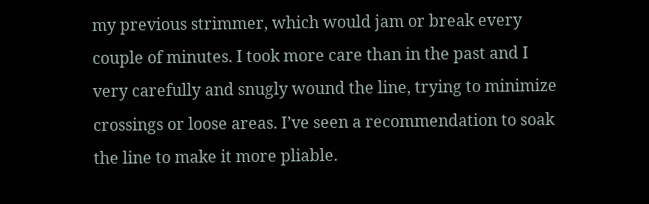my previous strimmer, which would jam or break every couple of minutes. I took more care than in the past and I very carefully and snugly wound the line, trying to minimize crossings or loose areas. I’ve seen a recommendation to soak the line to make it more pliable.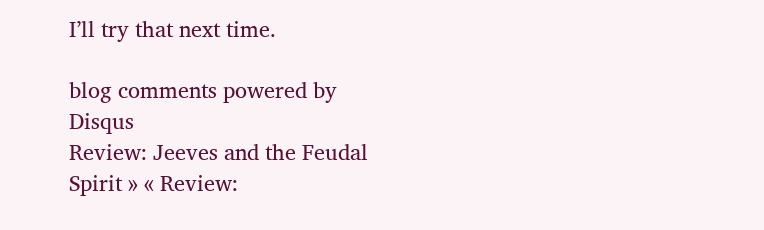I’ll try that next time.

blog comments powered by Disqus
Review: Jeeves and the Feudal Spirit » « Review: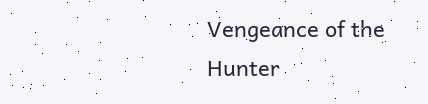Vengeance of the Hunter